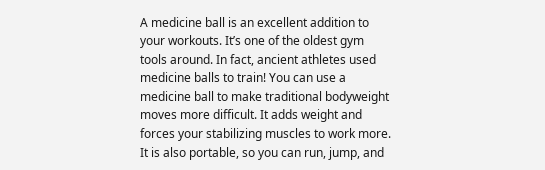A medicine ball is an excellent addition to your workouts. It’s one of the oldest gym tools around. In fact, ancient athletes used medicine balls to train! You can use a medicine ball to make traditional bodyweight moves more difficult. It adds weight and forces your stabilizing muscles to work more. It is also portable, so you can run, jump, and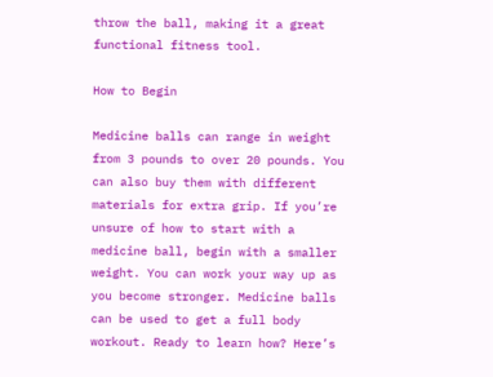throw the ball, making it a great functional fitness tool.

How to Begin

Medicine balls can range in weight from 3 pounds to over 20 pounds. You can also buy them with different materials for extra grip. If you’re unsure of how to start with a medicine ball, begin with a smaller weight. You can work your way up as you become stronger. Medicine balls can be used to get a full body workout. Ready to learn how? Here’s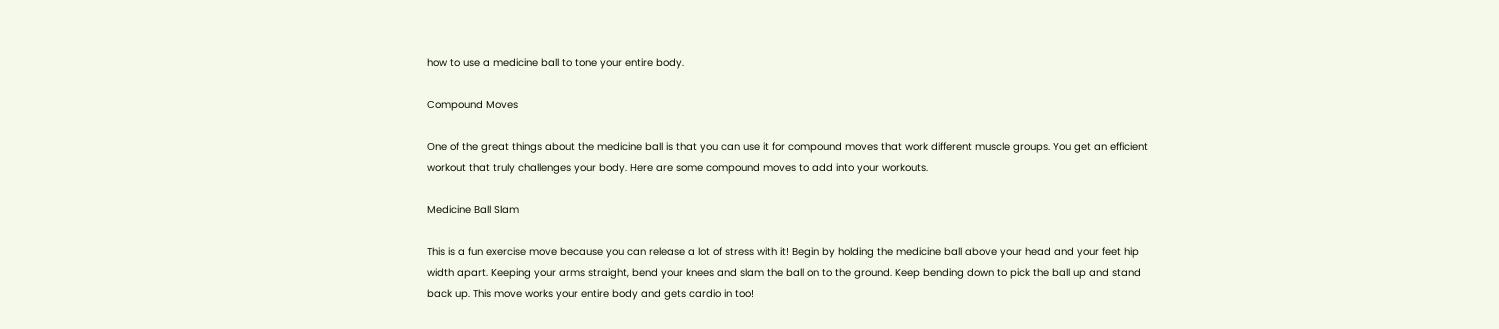how to use a medicine ball to tone your entire body.

Compound Moves

One of the great things about the medicine ball is that you can use it for compound moves that work different muscle groups. You get an efficient workout that truly challenges your body. Here are some compound moves to add into your workouts.

Medicine Ball Slam

This is a fun exercise move because you can release a lot of stress with it! Begin by holding the medicine ball above your head and your feet hip width apart. Keeping your arms straight, bend your knees and slam the ball on to the ground. Keep bending down to pick the ball up and stand back up. This move works your entire body and gets cardio in too!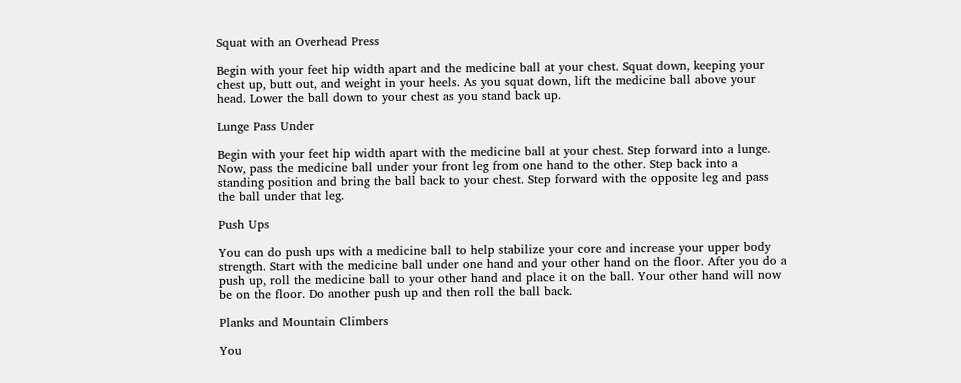Squat with an Overhead Press

Begin with your feet hip width apart and the medicine ball at your chest. Squat down, keeping your chest up, butt out, and weight in your heels. As you squat down, lift the medicine ball above your head. Lower the ball down to your chest as you stand back up.

Lunge Pass Under

Begin with your feet hip width apart with the medicine ball at your chest. Step forward into a lunge. Now, pass the medicine ball under your front leg from one hand to the other. Step back into a standing position and bring the ball back to your chest. Step forward with the opposite leg and pass the ball under that leg.

Push Ups

You can do push ups with a medicine ball to help stabilize your core and increase your upper body strength. Start with the medicine ball under one hand and your other hand on the floor. After you do a push up, roll the medicine ball to your other hand and place it on the ball. Your other hand will now be on the floor. Do another push up and then roll the ball back.

Planks and Mountain Climbers

You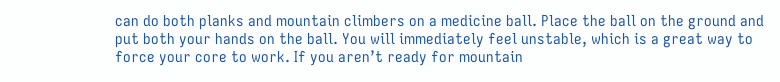can do both planks and mountain climbers on a medicine ball. Place the ball on the ground and put both your hands on the ball. You will immediately feel unstable, which is a great way to force your core to work. If you aren’t ready for mountain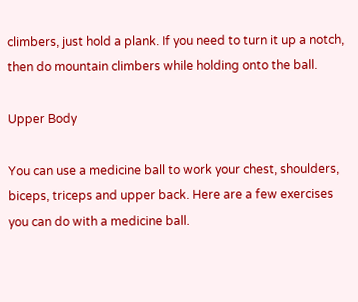climbers, just hold a plank. If you need to turn it up a notch, then do mountain climbers while holding onto the ball.

Upper Body

You can use a medicine ball to work your chest, shoulders, biceps, triceps and upper back. Here are a few exercises you can do with a medicine ball.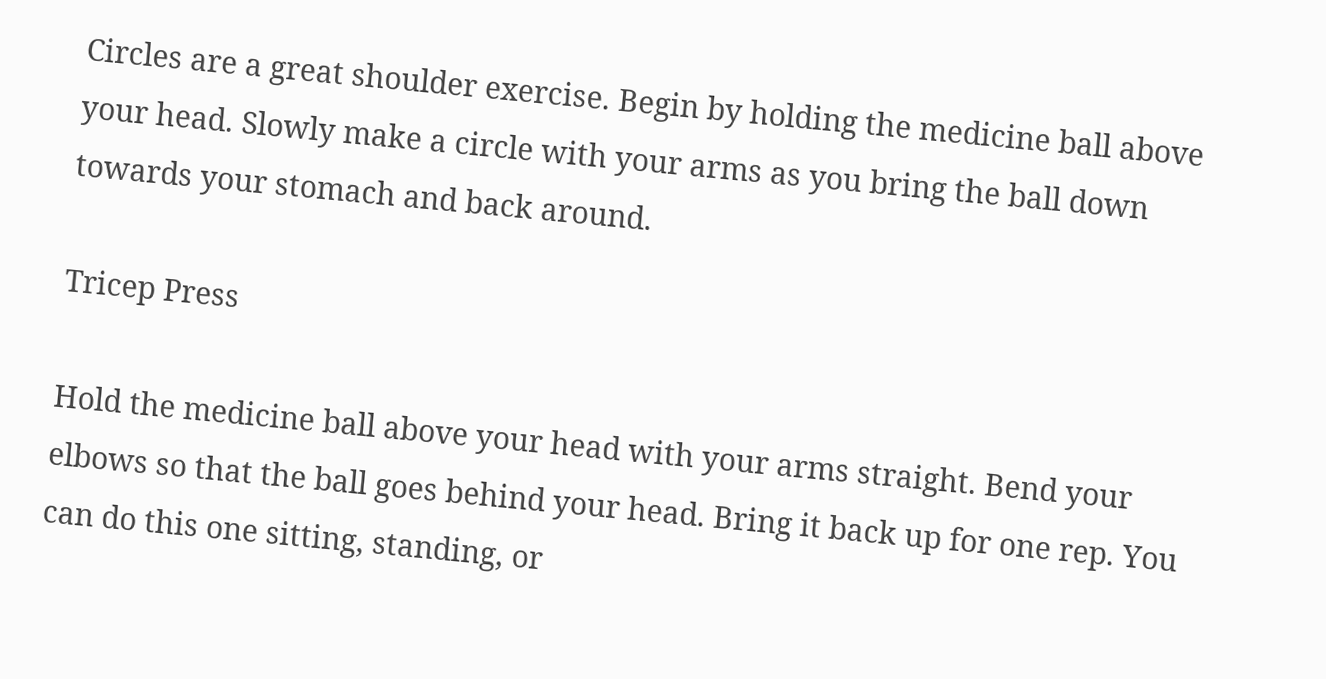Circles are a great shoulder exercise. Begin by holding the medicine ball above your head. Slowly make a circle with your arms as you bring the ball down towards your stomach and back around.

Tricep Press

Hold the medicine ball above your head with your arms straight. Bend your elbows so that the ball goes behind your head. Bring it back up for one rep. You can do this one sitting, standing, or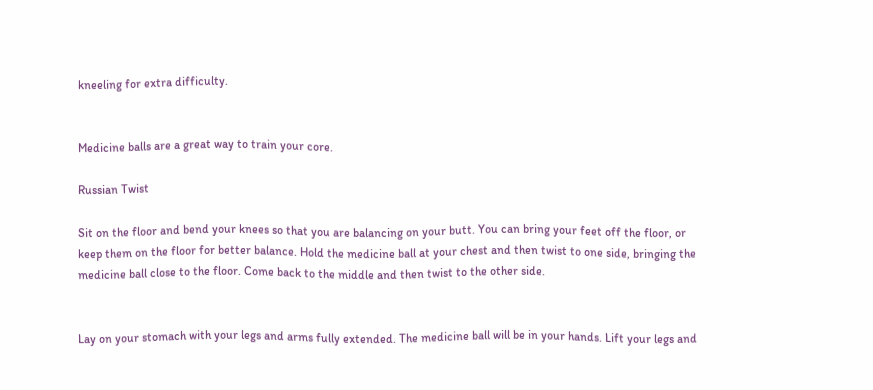kneeling for extra difficulty.


Medicine balls are a great way to train your core.

Russian Twist

Sit on the floor and bend your knees so that you are balancing on your butt. You can bring your feet off the floor, or keep them on the floor for better balance. Hold the medicine ball at your chest and then twist to one side, bringing the medicine ball close to the floor. Come back to the middle and then twist to the other side.


Lay on your stomach with your legs and arms fully extended. The medicine ball will be in your hands. Lift your legs and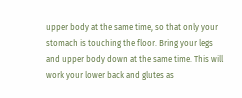upper body at the same time, so that only your stomach is touching the floor. Bring your legs and upper body down at the same time. This will work your lower back and glutes as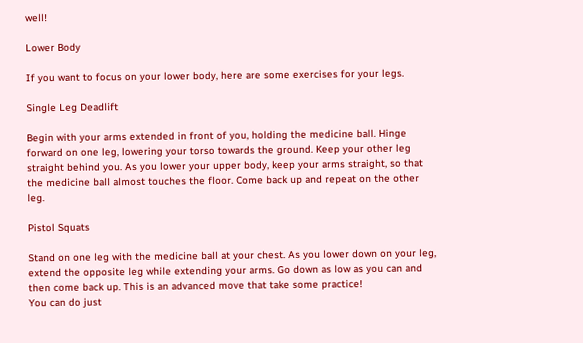well!

Lower Body

If you want to focus on your lower body, here are some exercises for your legs.

Single Leg Deadlift

Begin with your arms extended in front of you, holding the medicine ball. Hinge forward on one leg, lowering your torso towards the ground. Keep your other leg straight behind you. As you lower your upper body, keep your arms straight, so that the medicine ball almost touches the floor. Come back up and repeat on the other leg.

Pistol Squats

Stand on one leg with the medicine ball at your chest. As you lower down on your leg, extend the opposite leg while extending your arms. Go down as low as you can and then come back up. This is an advanced move that take some practice!
You can do just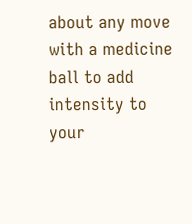about any move with a medicine ball to add intensity to your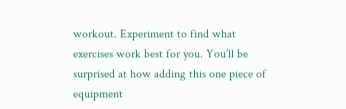workout. Experiment to find what exercises work best for you. You’ll be surprised at how adding this one piece of equipment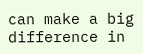can make a big difference in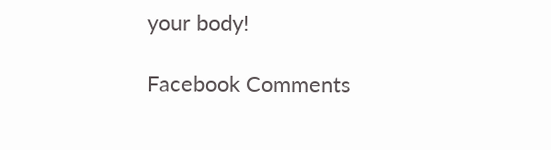your body!

Facebook Comments